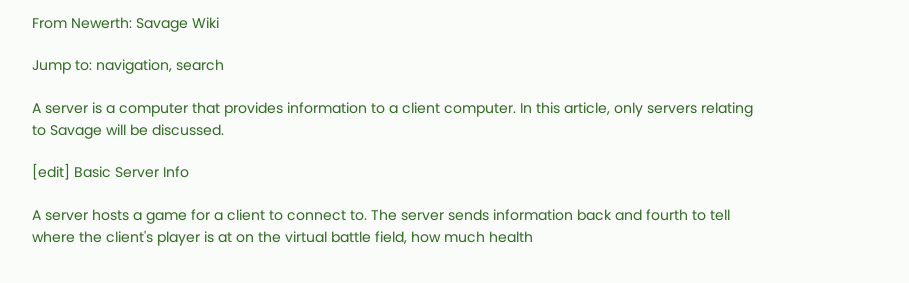From Newerth: Savage Wiki

Jump to: navigation, search

A server is a computer that provides information to a client computer. In this article, only servers relating to Savage will be discussed.

[edit] Basic Server Info

A server hosts a game for a client to connect to. The server sends information back and fourth to tell where the client's player is at on the virtual battle field, how much health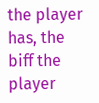the player has, the biff the player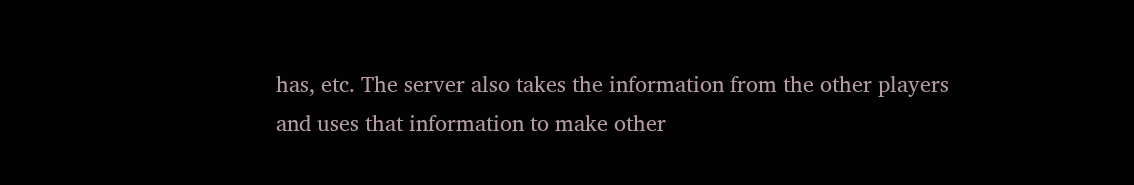has, etc. The server also takes the information from the other players and uses that information to make other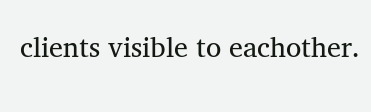clients visible to eachother.